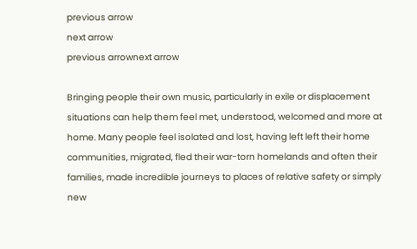previous arrow
next arrow
previous arrownext arrow

Bringing people their own music, particularly in exile or displacement situations can help them feel met, understood, welcomed and more at home. Many people feel isolated and lost, having left left their home communities, migrated, fled their war-torn homelands and often their families, made incredible journeys to places of relative safety or simply new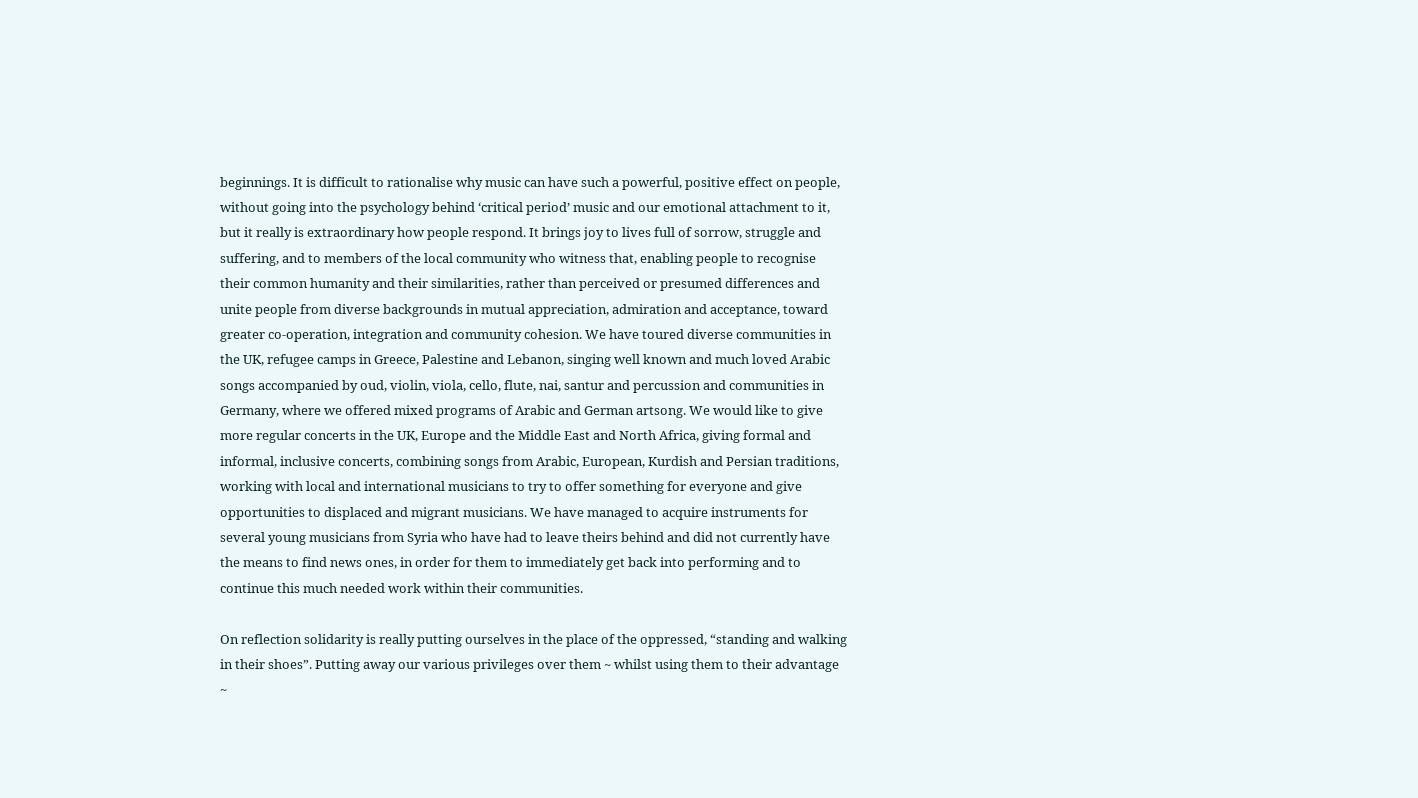beginnings. It is difficult to rationalise why music can have such a powerful, positive effect on people, without going into the psychology behind ‘critical period’ music and our emotional attachment to it, but it really is extraordinary how people respond. It brings joy to lives full of sorrow, struggle and suffering, and to members of the local community who witness that, enabling people to recognise their common humanity and their similarities, rather than perceived or presumed differences and unite people from diverse backgrounds in mutual appreciation, admiration and acceptance, toward greater co-operation, integration and community cohesion. We have toured diverse communities in the UK, refugee camps in Greece, Palestine and Lebanon, singing well known and much loved Arabic songs accompanied by oud, violin, viola, cello, flute, nai, santur and percussion and communities in Germany, where we offered mixed programs of Arabic and German artsong. We would like to give more regular concerts in the UK, Europe and the Middle East and North Africa, giving formal and informal, inclusive concerts, combining songs from Arabic, European, Kurdish and Persian traditions, working with local and international musicians to try to offer something for everyone and give opportunities to displaced and migrant musicians. We have managed to acquire instruments for several young musicians from Syria who have had to leave theirs behind and did not currently have the means to find news ones, in order for them to immediately get back into performing and to continue this much needed work within their communities.

On reflection solidarity is really putting ourselves in the place of the oppressed, “standing and walking in their shoes”. Putting away our various privileges over them ~ whilst using them to their advantage ~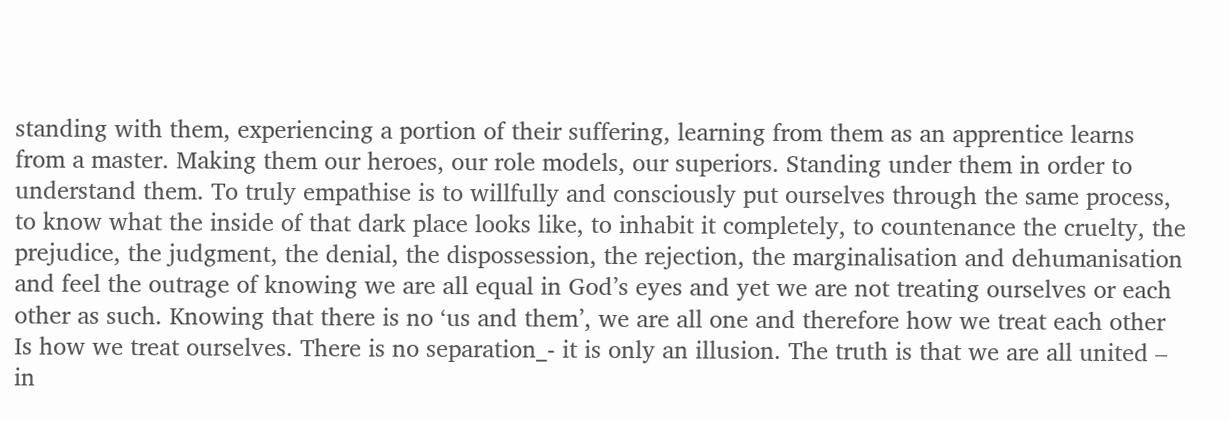standing with them, experiencing a portion of their suffering, learning from them as an apprentice learns from a master. Making them our heroes, our role models, our superiors. Standing under them in order to understand them. To truly empathise is to willfully and consciously put ourselves through the same process, to know what the inside of that dark place looks like, to inhabit it completely, to countenance the cruelty, the prejudice, the judgment, the denial, the dispossession, the rejection, the marginalisation and dehumanisation and feel the outrage of knowing we are all equal in God’s eyes and yet we are not treating ourselves or each other as such. Knowing that there is no ‘us and them’, we are all one and therefore how we treat each other Is how we treat ourselves. There is no separation_- it is only an illusion. The truth is that we are all united – in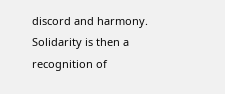discord and harmony. Solidarity is then a recognition of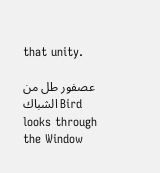that unity.

عصفور طل من الشباك Bird looks through the Window